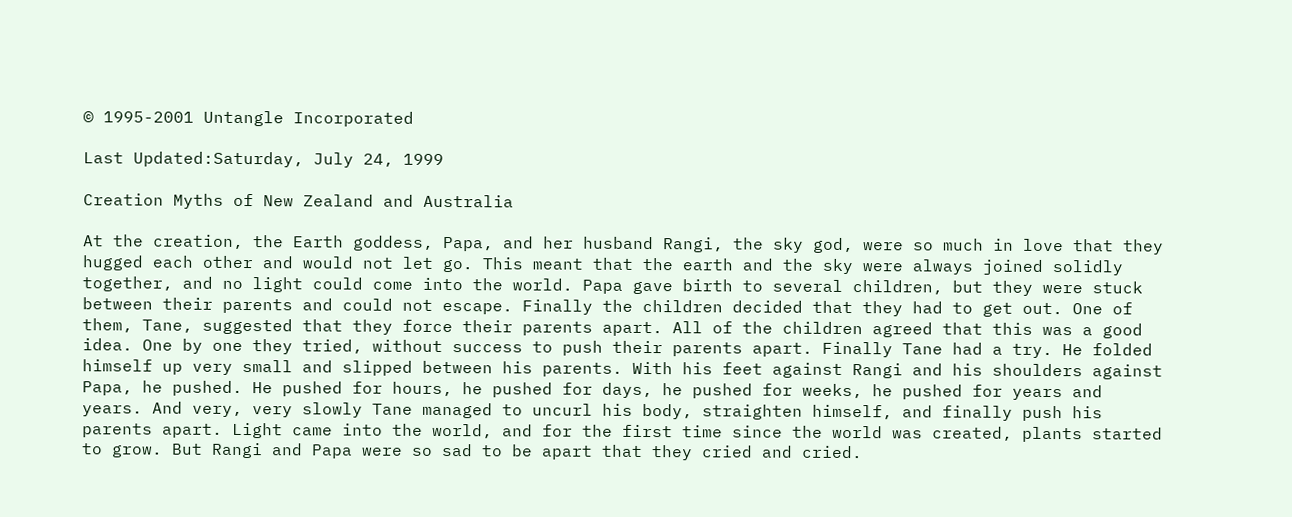© 1995-2001 Untangle Incorporated

Last Updated:Saturday, July 24, 1999

Creation Myths of New Zealand and Australia

At the creation, the Earth goddess, Papa, and her husband Rangi, the sky god, were so much in love that they hugged each other and would not let go. This meant that the earth and the sky were always joined solidly together, and no light could come into the world. Papa gave birth to several children, but they were stuck between their parents and could not escape. Finally the children decided that they had to get out. One of them, Tane, suggested that they force their parents apart. All of the children agreed that this was a good idea. One by one they tried, without success to push their parents apart. Finally Tane had a try. He folded himself up very small and slipped between his parents. With his feet against Rangi and his shoulders against Papa, he pushed. He pushed for hours, he pushed for days, he pushed for weeks, he pushed for years and years. And very, very slowly Tane managed to uncurl his body, straighten himself, and finally push his parents apart. Light came into the world, and for the first time since the world was created, plants started to grow. But Rangi and Papa were so sad to be apart that they cried and cried.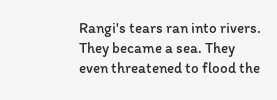Rangi's tears ran into rivers. They became a sea. They even threatened to flood the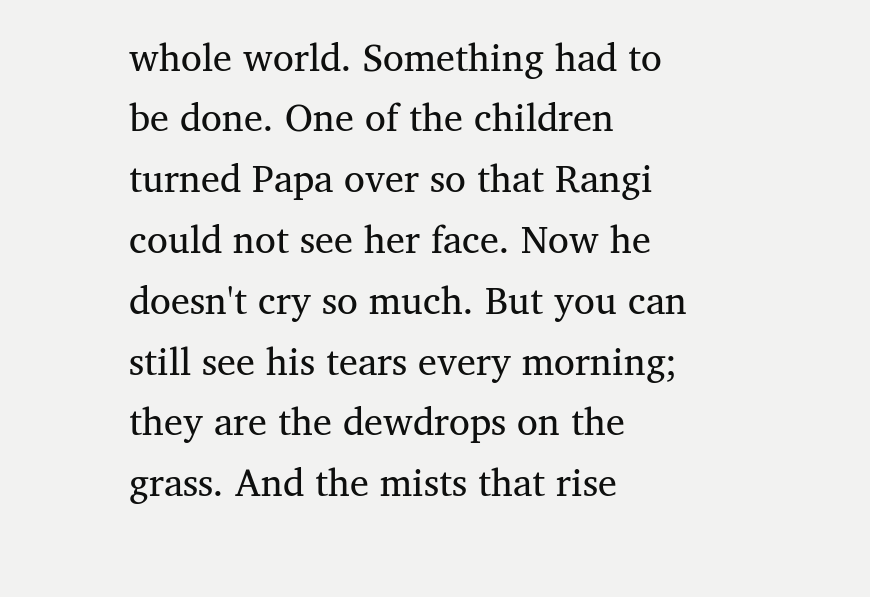whole world. Something had to be done. One of the children turned Papa over so that Rangi could not see her face. Now he doesn't cry so much. But you can still see his tears every morning; they are the dewdrops on the grass. And the mists that rise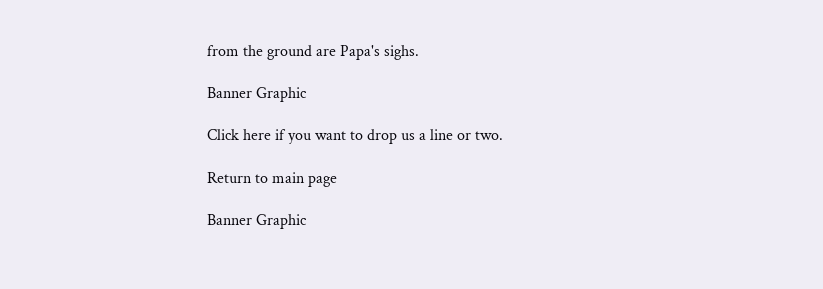from the ground are Papa's sighs.

Banner Graphic

Click here if you want to drop us a line or two.

Return to main page

Banner Graphic